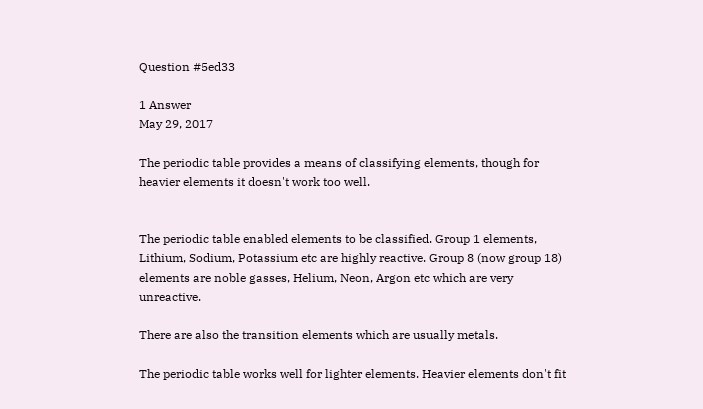Question #5ed33

1 Answer
May 29, 2017

The periodic table provides a means of classifying elements, though for heavier elements it doesn't work too well.


The periodic table enabled elements to be classified. Group 1 elements, Lithium, Sodium, Potassium etc are highly reactive. Group 8 (now group 18) elements are noble gasses, Helium, Neon, Argon etc which are very unreactive.

There are also the transition elements which are usually metals.

The periodic table works well for lighter elements. Heavier elements don't fit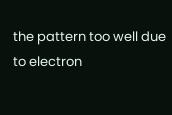the pattern too well due to electron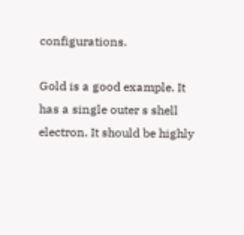configurations.

Gold is a good example. It has a single outer s shell electron. It should be highly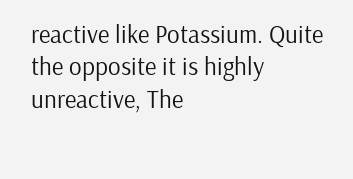reactive like Potassium. Quite the opposite it is highly unreactive, The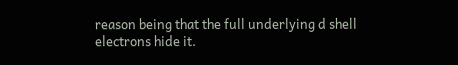reason being that the full underlying d shell electrons hide it.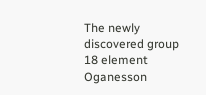The newly discovered group 18 element Oganesson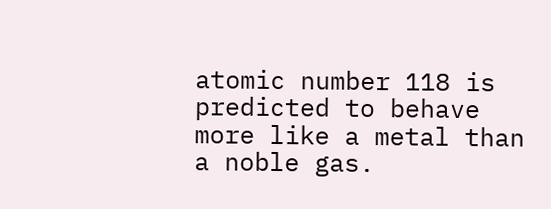atomic number 118 is predicted to behave more like a metal than a noble gas.